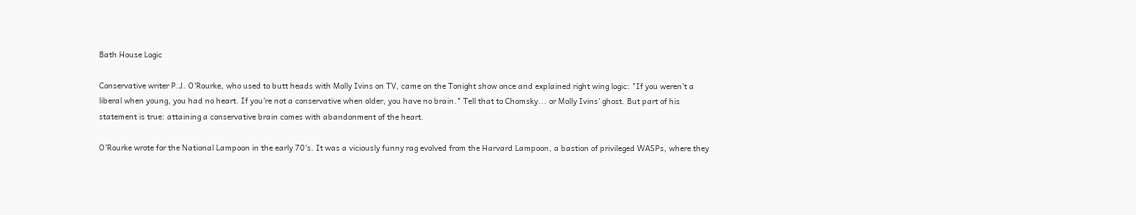Bath House Logic

Conservative writer P.J. O'Rourke, who used to butt heads with Molly Ivins on TV, came on the Tonight show once and explained right wing logic: "If you weren't a liberal when young, you had no heart. If you're not a conservative when older, you have no brain." Tell that to Chomsky... or Molly Ivins' ghost. But part of his statement is true: attaining a conservative brain comes with abandonment of the heart.

O'Rourke wrote for the National Lampoon in the early 70's. It was a viciously funny rag evolved from the Harvard Lampoon, a bastion of privileged WASPs, where they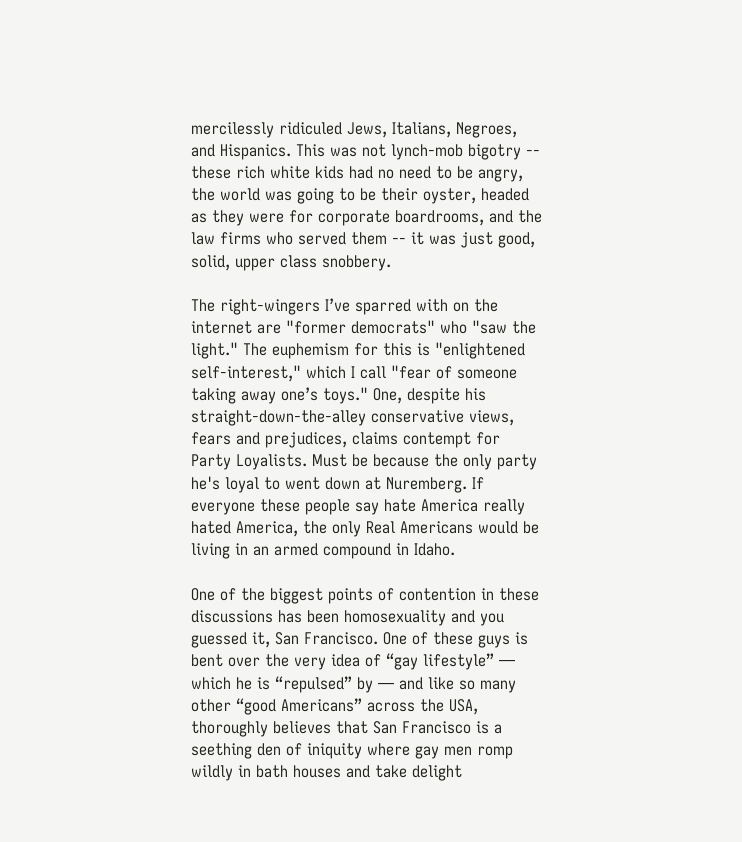mercilessly ridiculed Jews, Italians, Negroes, and Hispanics. This was not lynch-mob bigotry -- these rich white kids had no need to be angry, the world was going to be their oyster, headed as they were for corporate boardrooms, and the law firms who served them -- it was just good, solid, upper class snobbery.

The right-wingers I’ve sparred with on the internet are "former democrats" who "saw the light." The euphemism for this is "enlightened self-interest," which I call "fear of someone taking away one’s toys." One, despite his straight-down-the-alley conservative views, fears and prejudices, claims contempt for Party Loyalists. Must be because the only party he's loyal to went down at Nuremberg. If everyone these people say hate America really hated America, the only Real Americans would be living in an armed compound in Idaho.

One of the biggest points of contention in these discussions has been homosexuality and you guessed it, San Francisco. One of these guys is bent over the very idea of “gay lifestyle” — which he is “repulsed” by — and like so many other “good Americans” across the USA, thoroughly believes that San Francisco is a seething den of iniquity where gay men romp wildly in bath houses and take delight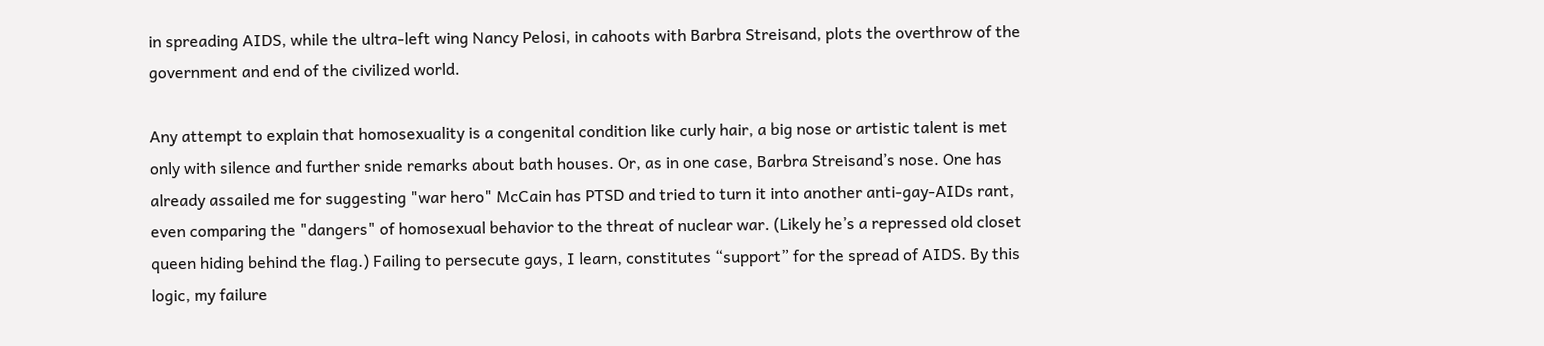in spreading AIDS, while the ultra-left wing Nancy Pelosi, in cahoots with Barbra Streisand, plots the overthrow of the government and end of the civilized world.

Any attempt to explain that homosexuality is a congenital condition like curly hair, a big nose or artistic talent is met only with silence and further snide remarks about bath houses. Or, as in one case, Barbra Streisand’s nose. One has already assailed me for suggesting "war hero" McCain has PTSD and tried to turn it into another anti-gay-AIDs rant, even comparing the "dangers" of homosexual behavior to the threat of nuclear war. (Likely he’s a repressed old closet queen hiding behind the flag.) Failing to persecute gays, I learn, constitutes “support” for the spread of AIDS. By this logic, my failure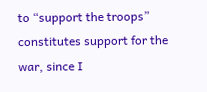to “support the troops” constitutes support for the war, since I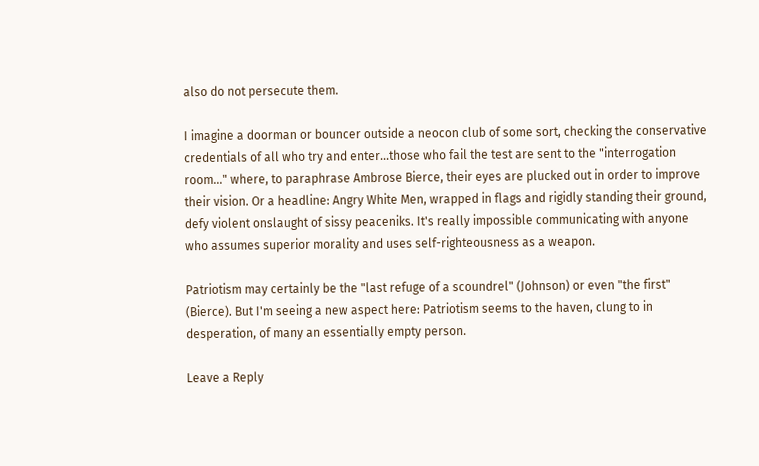also do not persecute them.

I imagine a doorman or bouncer outside a neocon club of some sort, checking the conservative credentials of all who try and enter...those who fail the test are sent to the "interrogation room..." where, to paraphrase Ambrose Bierce, their eyes are plucked out in order to improve their vision. Or a headline: Angry White Men, wrapped in flags and rigidly standing their ground, defy violent onslaught of sissy peaceniks. It's really impossible communicating with anyone who assumes superior morality and uses self-righteousness as a weapon.

Patriotism may certainly be the "last refuge of a scoundrel" (Johnson) or even "the first" (Bierce). But I'm seeing a new aspect here: Patriotism seems to the haven, clung to in desperation, of many an essentially empty person.

Leave a Reply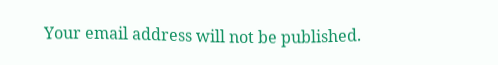Your email address will not be published.